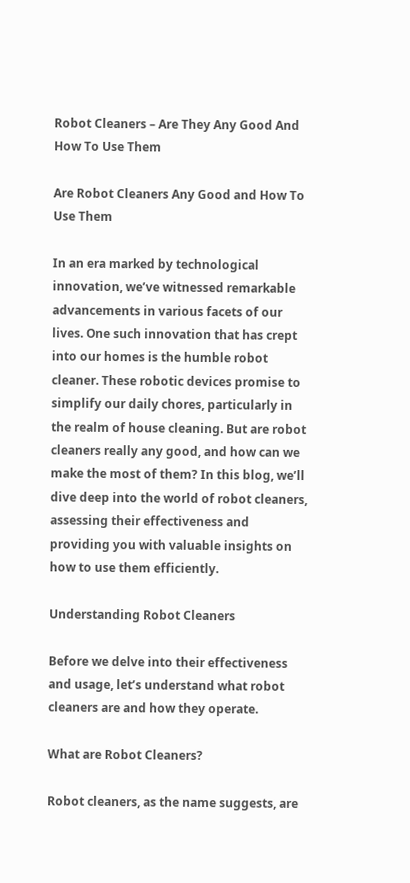Robot Cleaners – Are They Any Good And How To Use Them

Are Robot Cleaners Any Good and How To Use Them

In an era marked by technological innovation, we’ve witnessed remarkable advancements in various facets of our lives. One such innovation that has crept into our homes is the humble robot cleaner. These robotic devices promise to simplify our daily chores, particularly in the realm of house cleaning. But are robot cleaners really any good, and how can we make the most of them? In this blog, we’ll dive deep into the world of robot cleaners, assessing their effectiveness and providing you with valuable insights on how to use them efficiently.

Understanding Robot Cleaners

Before we delve into their effectiveness and usage, let’s understand what robot cleaners are and how they operate.

What are Robot Cleaners?

Robot cleaners, as the name suggests, are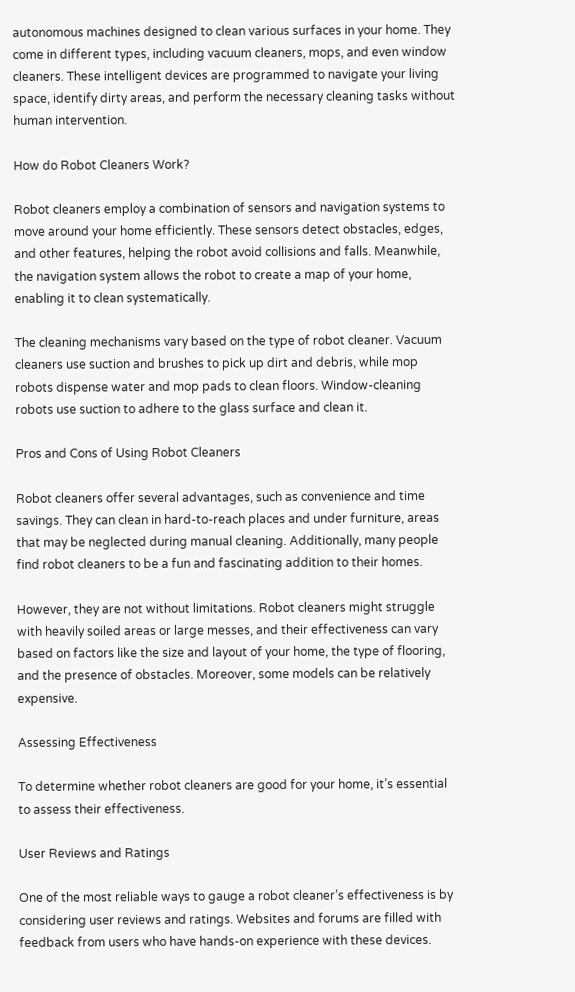autonomous machines designed to clean various surfaces in your home. They come in different types, including vacuum cleaners, mops, and even window cleaners. These intelligent devices are programmed to navigate your living space, identify dirty areas, and perform the necessary cleaning tasks without human intervention.

How do Robot Cleaners Work?

Robot cleaners employ a combination of sensors and navigation systems to move around your home efficiently. These sensors detect obstacles, edges, and other features, helping the robot avoid collisions and falls. Meanwhile, the navigation system allows the robot to create a map of your home, enabling it to clean systematically.

The cleaning mechanisms vary based on the type of robot cleaner. Vacuum cleaners use suction and brushes to pick up dirt and debris, while mop robots dispense water and mop pads to clean floors. Window-cleaning robots use suction to adhere to the glass surface and clean it.

Pros and Cons of Using Robot Cleaners

Robot cleaners offer several advantages, such as convenience and time savings. They can clean in hard-to-reach places and under furniture, areas that may be neglected during manual cleaning. Additionally, many people find robot cleaners to be a fun and fascinating addition to their homes.

However, they are not without limitations. Robot cleaners might struggle with heavily soiled areas or large messes, and their effectiveness can vary based on factors like the size and layout of your home, the type of flooring, and the presence of obstacles. Moreover, some models can be relatively expensive.

Assessing Effectiveness

To determine whether robot cleaners are good for your home, it’s essential to assess their effectiveness.

User Reviews and Ratings

One of the most reliable ways to gauge a robot cleaner’s effectiveness is by considering user reviews and ratings. Websites and forums are filled with feedback from users who have hands-on experience with these devices.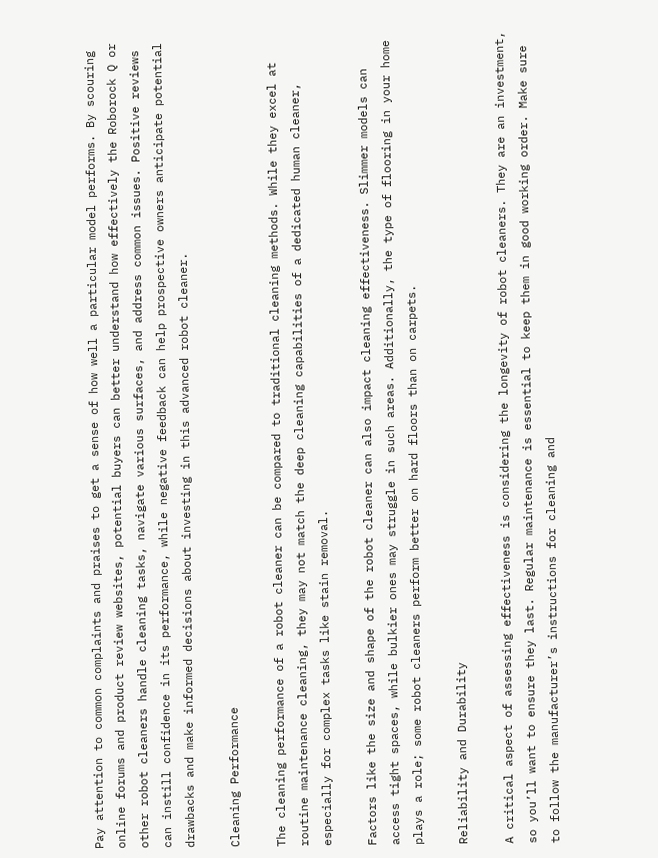Pay attention to common complaints and praises to get a sense of how well a particular model performs. By scouring online forums and product review websites, potential buyers can better understand how effectively the Roborock Q or other robot cleaners handle cleaning tasks, navigate various surfaces, and address common issues. Positive reviews can instill confidence in its performance, while negative feedback can help prospective owners anticipate potential drawbacks and make informed decisions about investing in this advanced robot cleaner.

Cleaning Performance

The cleaning performance of a robot cleaner can be compared to traditional cleaning methods. While they excel at routine maintenance cleaning, they may not match the deep cleaning capabilities of a dedicated human cleaner, especially for complex tasks like stain removal.

Factors like the size and shape of the robot cleaner can also impact cleaning effectiveness. Slimmer models can access tight spaces, while bulkier ones may struggle in such areas. Additionally, the type of flooring in your home plays a role; some robot cleaners perform better on hard floors than on carpets.

Reliability and Durability

A critical aspect of assessing effectiveness is considering the longevity of robot cleaners. They are an investment, so you’ll want to ensure they last. Regular maintenance is essential to keep them in good working order. Make sure to follow the manufacturer’s instructions for cleaning and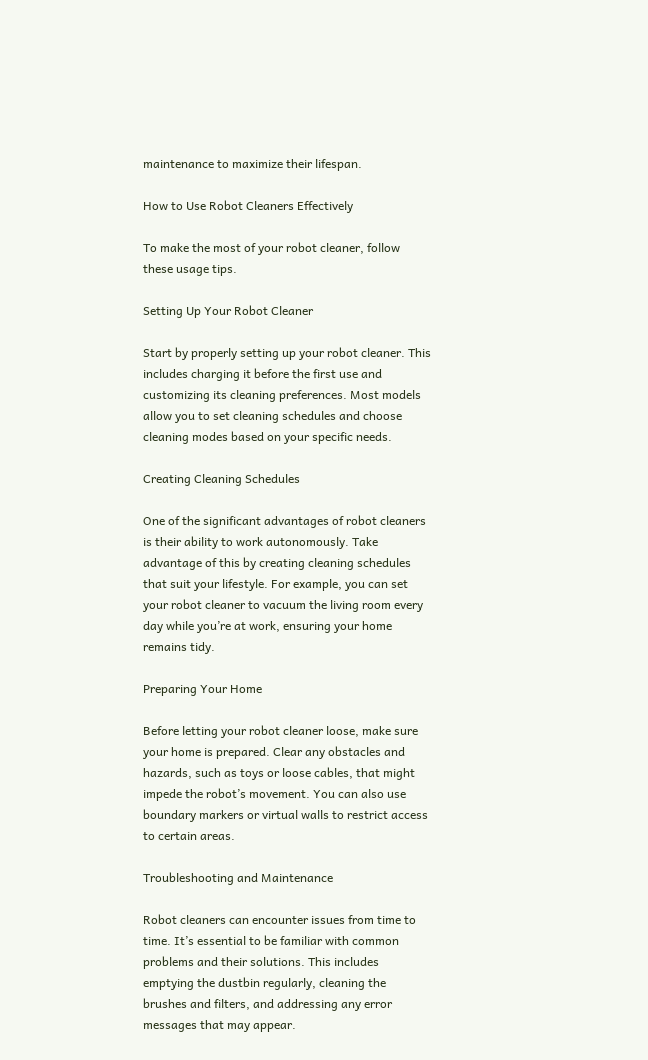maintenance to maximize their lifespan.

How to Use Robot Cleaners Effectively

To make the most of your robot cleaner, follow these usage tips.

Setting Up Your Robot Cleaner

Start by properly setting up your robot cleaner. This includes charging it before the first use and customizing its cleaning preferences. Most models allow you to set cleaning schedules and choose cleaning modes based on your specific needs.

Creating Cleaning Schedules

One of the significant advantages of robot cleaners is their ability to work autonomously. Take advantage of this by creating cleaning schedules that suit your lifestyle. For example, you can set your robot cleaner to vacuum the living room every day while you’re at work, ensuring your home remains tidy.

Preparing Your Home

Before letting your robot cleaner loose, make sure your home is prepared. Clear any obstacles and hazards, such as toys or loose cables, that might impede the robot’s movement. You can also use boundary markers or virtual walls to restrict access to certain areas.

Troubleshooting and Maintenance

Robot cleaners can encounter issues from time to time. It’s essential to be familiar with common problems and their solutions. This includes emptying the dustbin regularly, cleaning the brushes and filters, and addressing any error messages that may appear.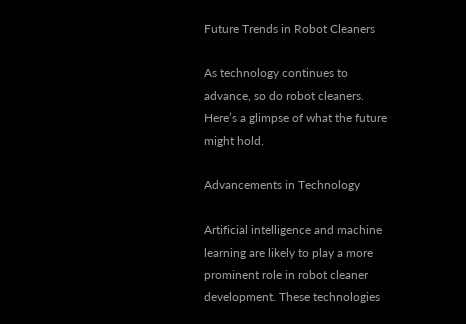Future Trends in Robot Cleaners

As technology continues to advance, so do robot cleaners. Here’s a glimpse of what the future might hold.

Advancements in Technology

Artificial intelligence and machine learning are likely to play a more prominent role in robot cleaner development. These technologies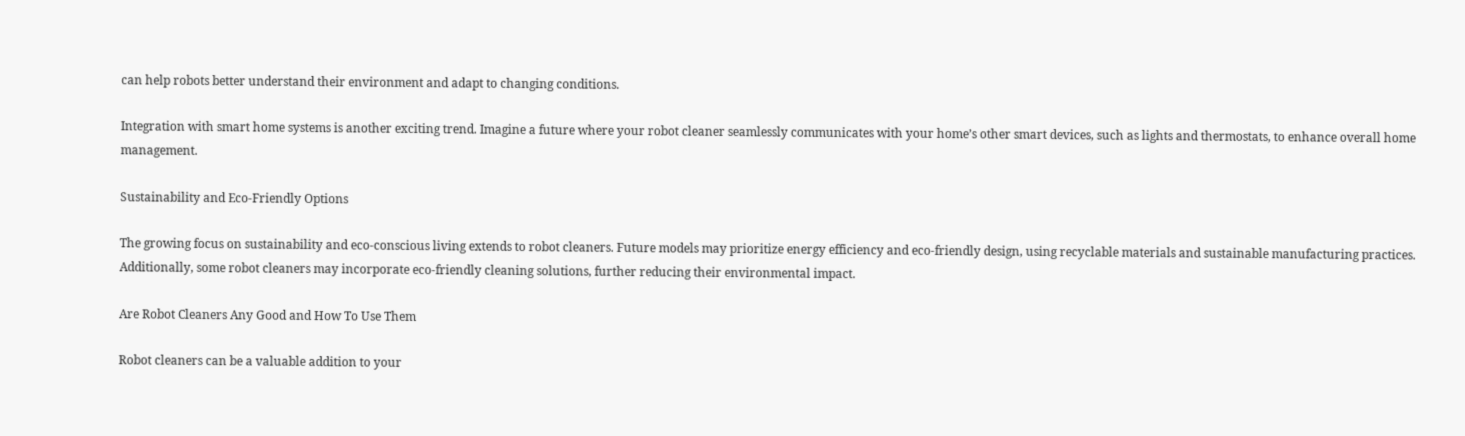can help robots better understand their environment and adapt to changing conditions.

Integration with smart home systems is another exciting trend. Imagine a future where your robot cleaner seamlessly communicates with your home’s other smart devices, such as lights and thermostats, to enhance overall home management.

Sustainability and Eco-Friendly Options

The growing focus on sustainability and eco-conscious living extends to robot cleaners. Future models may prioritize energy efficiency and eco-friendly design, using recyclable materials and sustainable manufacturing practices. Additionally, some robot cleaners may incorporate eco-friendly cleaning solutions, further reducing their environmental impact.

Are Robot Cleaners Any Good and How To Use Them

Robot cleaners can be a valuable addition to your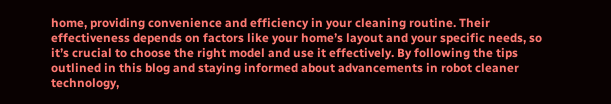home, providing convenience and efficiency in your cleaning routine. Their effectiveness depends on factors like your home’s layout and your specific needs, so it’s crucial to choose the right model and use it effectively. By following the tips outlined in this blog and staying informed about advancements in robot cleaner technology,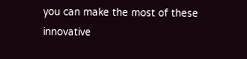you can make the most of these innovative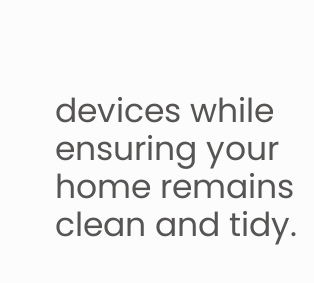devices while ensuring your home remains clean and tidy.